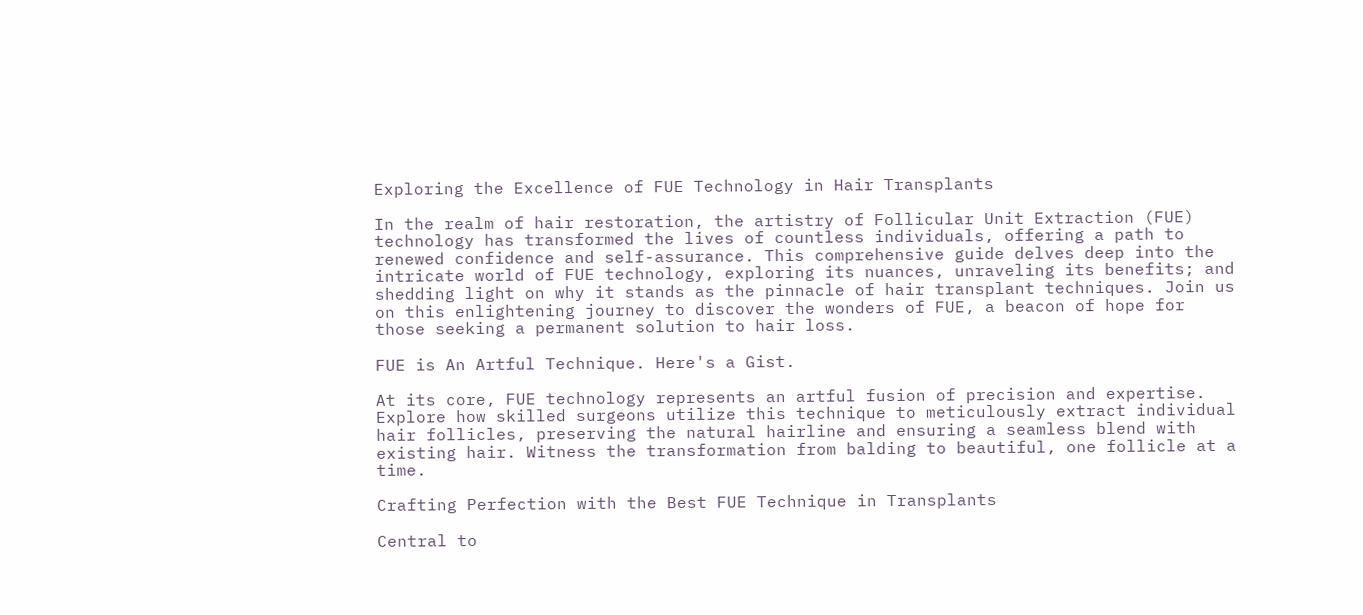Exploring the Excellence of FUE Technology in Hair Transplants

In the realm of hair restoration, the artistry of Follicular Unit Extraction (FUE) technology has transformed the lives of countless individuals, offering a path to renewed confidence and self-assurance. This comprehensive guide delves deep into the intricate world of FUE technology, exploring its nuances, unraveling its benefits; and shedding light on why it stands as the pinnacle of hair transplant techniques. Join us on this enlightening journey to discover the wonders of FUE, a beacon of hope for those seeking a permanent solution to hair loss.

FUE is An Artful Technique. Here's a Gist.

At its core, FUE technology represents an artful fusion of precision and expertise. Explore how skilled surgeons utilize this technique to meticulously extract individual hair follicles, preserving the natural hairline and ensuring a seamless blend with existing hair. Witness the transformation from balding to beautiful, one follicle at a time.

Crafting Perfection with the Best FUE Technique in Transplants

Central to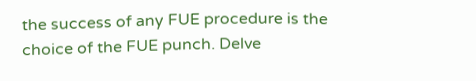the success of any FUE procedure is the choice of the FUE punch. Delve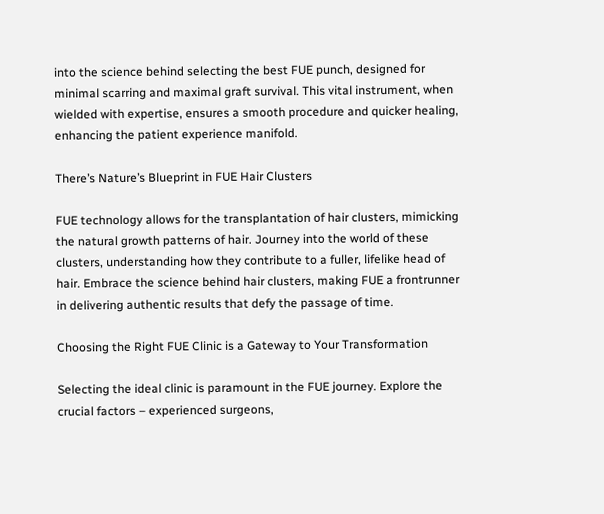into the science behind selecting the best FUE punch, designed for minimal scarring and maximal graft survival. This vital instrument, when wielded with expertise, ensures a smooth procedure and quicker healing, enhancing the patient experience manifold.

There’s Nature’s Blueprint in FUE Hair Clusters

FUE technology allows for the transplantation of hair clusters, mimicking the natural growth patterns of hair. Journey into the world of these clusters, understanding how they contribute to a fuller, lifelike head of hair. Embrace the science behind hair clusters, making FUE a frontrunner in delivering authentic results that defy the passage of time.

Choosing the Right FUE Clinic is a Gateway to Your Transformation

Selecting the ideal clinic is paramount in the FUE journey. Explore the crucial factors – experienced surgeons,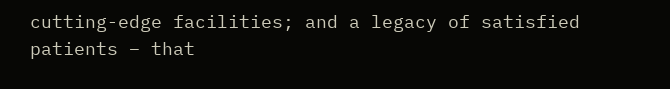cutting-edge facilities; and a legacy of satisfied patients – that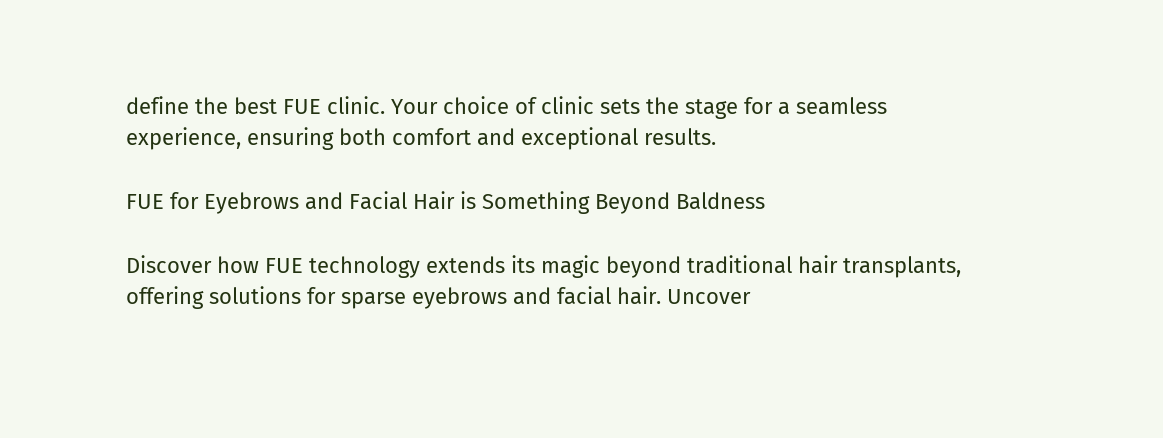define the best FUE clinic. Your choice of clinic sets the stage for a seamless experience, ensuring both comfort and exceptional results.

FUE for Eyebrows and Facial Hair is Something Beyond Baldness

Discover how FUE technology extends its magic beyond traditional hair transplants, offering solutions for sparse eyebrows and facial hair. Uncover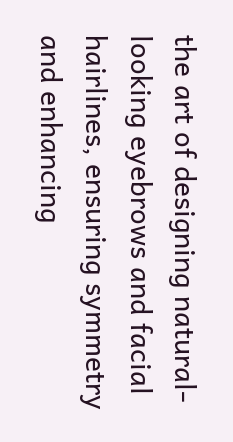the art of designing natural-looking eyebrows and facial hairlines, ensuring symmetry and enhancing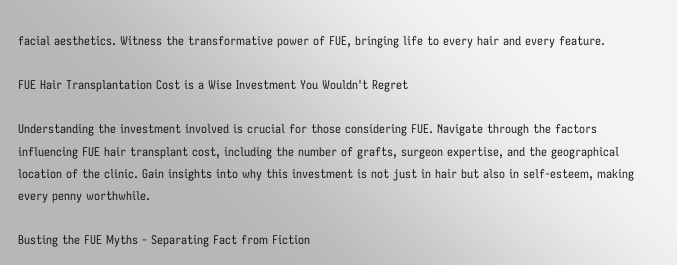facial aesthetics. Witness the transformative power of FUE, bringing life to every hair and every feature.

FUE Hair Transplantation Cost is a Wise Investment You Wouldn't Regret

Understanding the investment involved is crucial for those considering FUE. Navigate through the factors influencing FUE hair transplant cost, including the number of grafts, surgeon expertise, and the geographical location of the clinic. Gain insights into why this investment is not just in hair but also in self-esteem, making every penny worthwhile.

Busting the FUE Myths - Separating Fact from Fiction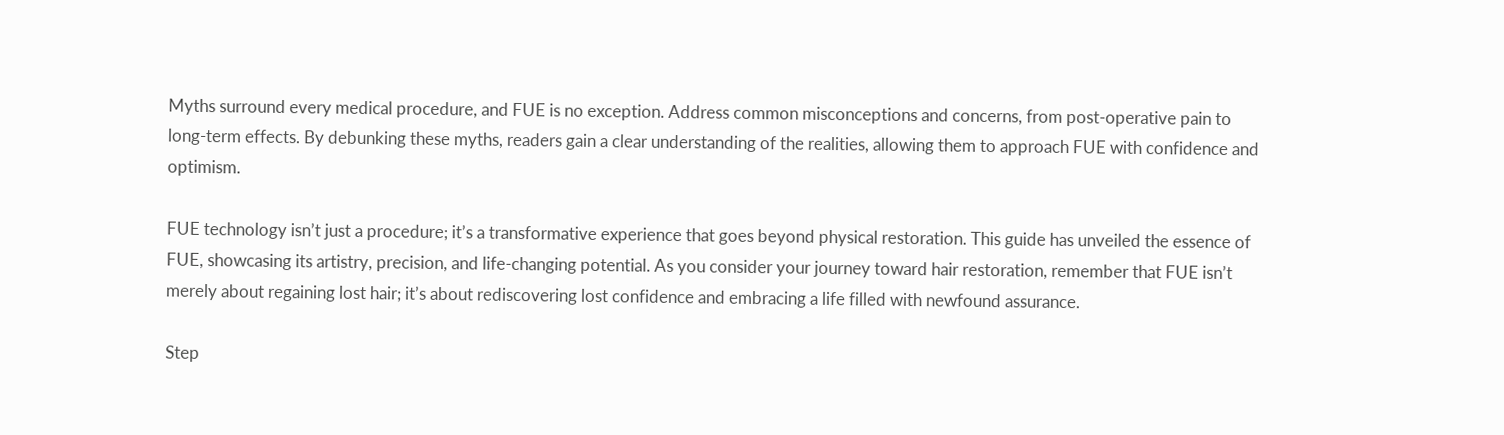Myths surround every medical procedure, and FUE is no exception. Address common misconceptions and concerns, from post-operative pain to long-term effects. By debunking these myths, readers gain a clear understanding of the realities, allowing them to approach FUE with confidence and optimism.

FUE technology isn’t just a procedure; it’s a transformative experience that goes beyond physical restoration. This guide has unveiled the essence of FUE, showcasing its artistry, precision, and life-changing potential. As you consider your journey toward hair restoration, remember that FUE isn’t merely about regaining lost hair; it’s about rediscovering lost confidence and embracing a life filled with newfound assurance.

Step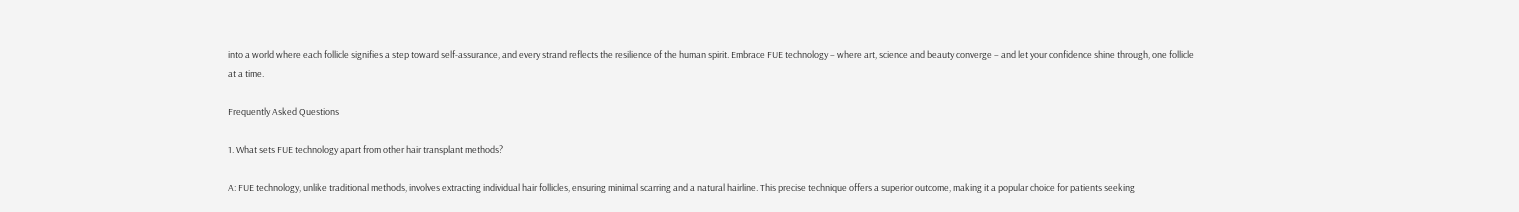into a world where each follicle signifies a step toward self-assurance, and every strand reflects the resilience of the human spirit. Embrace FUE technology – where art, science and beauty converge – and let your confidence shine through, one follicle at a time.

Frequently Asked Questions

1. What sets FUE technology apart from other hair transplant methods?

A: FUE technology, unlike traditional methods, involves extracting individual hair follicles, ensuring minimal scarring and a natural hairline. This precise technique offers a superior outcome, making it a popular choice for patients seeking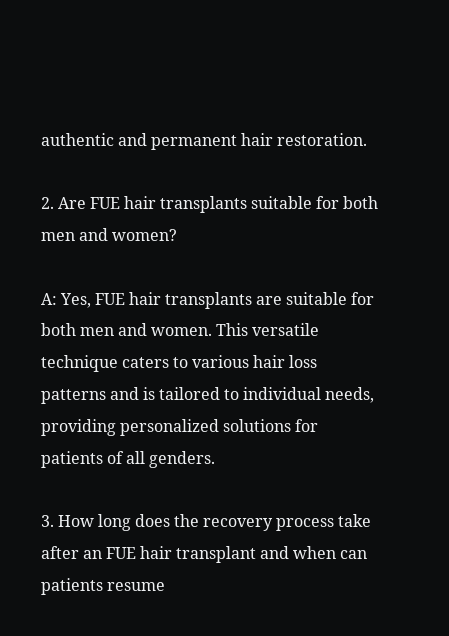authentic and permanent hair restoration.

2. Are FUE hair transplants suitable for both men and women?

A: Yes, FUE hair transplants are suitable for both men and women. This versatile technique caters to various hair loss patterns and is tailored to individual needs, providing personalized solutions for patients of all genders.

3. How long does the recovery process take after an FUE hair transplant and when can patients resume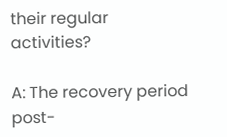their regular activities?

A: The recovery period post-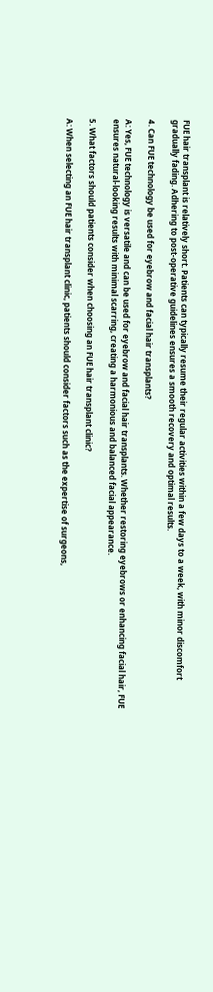FUE hair transplant is relatively short. Patients can typically resume their regular activities within a few days to a week, with minor discomfort gradually fading. Adhering to post-operative guidelines ensures a smooth recovery and optimal results.

4. Can FUE technology be used for eyebrow and facial hair transplants?

A: Yes, FUE technology is versatile and can be used for eyebrow and facial hair transplants. Whether restoring eyebrows or enhancing facial hair, FUE ensures natural-looking results with minimal scarring, creating a harmonious and balanced facial appearance.

5. What factors should patients consider when choosing an FUE hair transplant clinic?

A: When selecting an FUE hair transplant clinic, patients should consider factors such as the expertise of surgeons,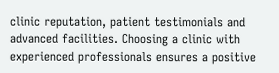clinic reputation, patient testimonials and advanced facilities. Choosing a clinic with experienced professionals ensures a positive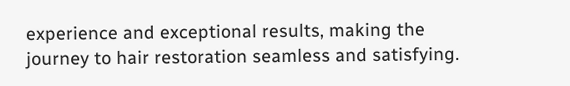experience and exceptional results, making the journey to hair restoration seamless and satisfying.